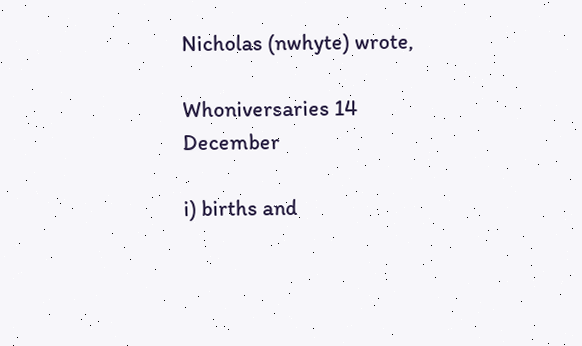Nicholas (nwhyte) wrote,

Whoniversaries 14 December

i) births and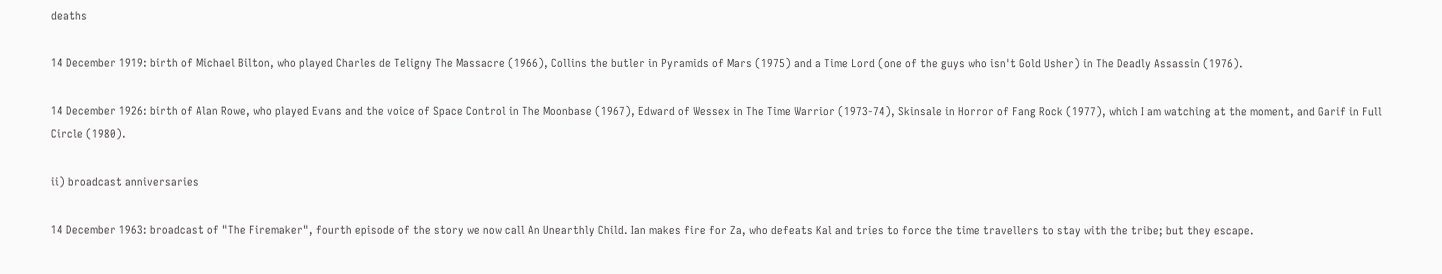deaths

14 December 1919: birth of Michael Bilton, who played Charles de Teligny The Massacre (1966), Collins the butler in Pyramids of Mars (1975) and a Time Lord (one of the guys who isn't Gold Usher) in The Deadly Assassin (1976).

14 December 1926: birth of Alan Rowe, who played Evans and the voice of Space Control in The Moonbase (1967), Edward of Wessex in The Time Warrior (1973-74), Skinsale in Horror of Fang Rock (1977), which I am watching at the moment, and Garif in Full Circle (1980).

ii) broadcast anniversaries

14 December 1963: broadcast of "The Firemaker", fourth episode of the story we now call An Unearthly Child. Ian makes fire for Za, who defeats Kal and tries to force the time travellers to stay with the tribe; but they escape.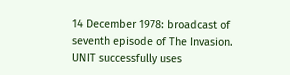14 December 1978: broadcast of seventh episode of The Invasion. UNIT successfully uses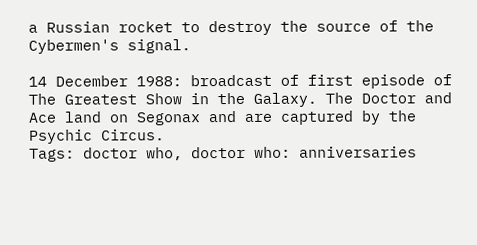a Russian rocket to destroy the source of the Cybermen's signal.

14 December 1988: broadcast of first episode of The Greatest Show in the Galaxy. The Doctor and Ace land on Segonax and are captured by the Psychic Circus.
Tags: doctor who, doctor who: anniversaries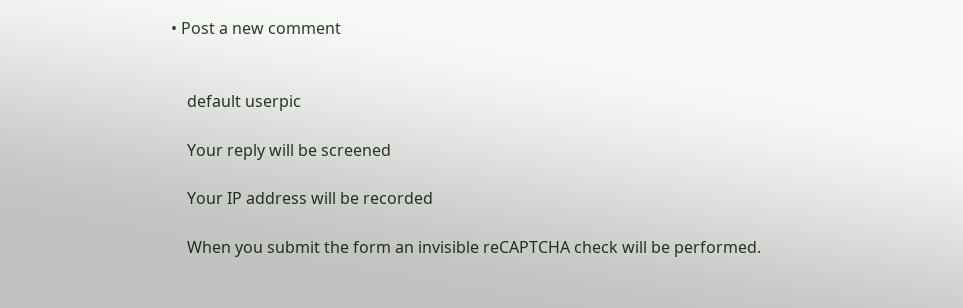• Post a new comment


    default userpic

    Your reply will be screened

    Your IP address will be recorded

    When you submit the form an invisible reCAPTCHA check will be performed.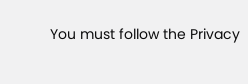You must follow the Privacy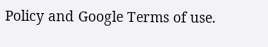Policy and Google Terms of use.